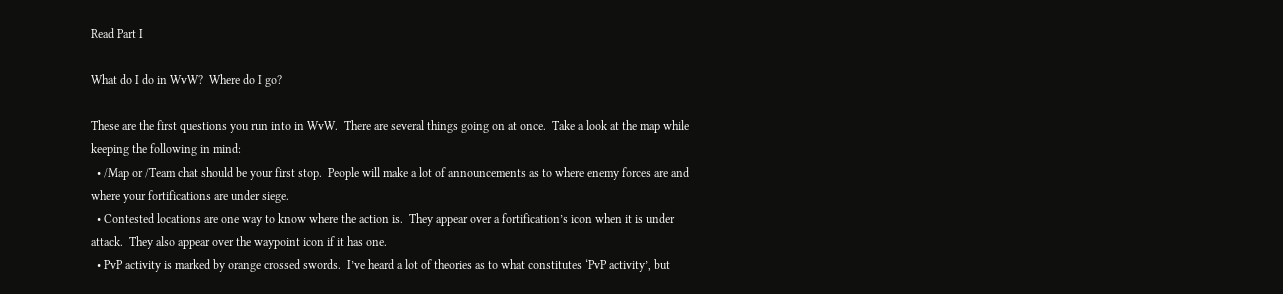Read Part I

What do I do in WvW?  Where do I go?

These are the first questions you run into in WvW.  There are several things going on at once.  Take a look at the map while keeping the following in mind:
  • /Map or /Team chat should be your first stop.  People will make a lot of announcements as to where enemy forces are and where your fortifications are under siege.
  • Contested locations are one way to know where the action is.  They appear over a fortification’s icon when it is under attack.  They also appear over the waypoint icon if it has one.
  • PvP activity is marked by orange crossed swords.  I’ve heard a lot of theories as to what constitutes ‘PvP activity’, but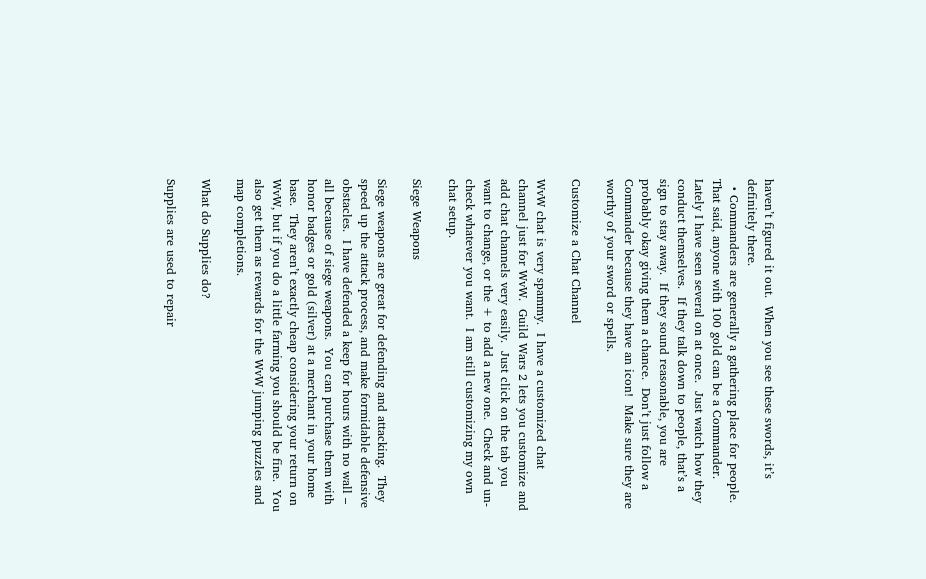haven’t figured it out.  When you see these swords, it’s definitely there.
  • Commanders are generally a gathering place for people.  That said, anyone with 100 gold can be a Commander.  Lately I have seen several on at once.  Just watch how they conduct themselves.  If they talk down to people, that’s a sign to stay away.  If they sound reasonable, you are probably okay giving them a chance.  Don’t just follow a Commander because they have an icon!  Make sure they are worthy of your sword or spells.

Customize a Chat Channel

WvW chat is very spammy.  I have a customized chat channel just for WvW.  Guild Wars 2 lets you customize and add chat channels very easily.  Just click on the tab you want to change, or the + to add a new one.  Check and un-check whatever you want.  I am still customizing my own chat setup.

Siege Weapons

Siege weapons are great for defending and attacking.  They speed up the attack process, and make formidable defensive obstacles.  I have defended a keep for hours with no wall – all because of siege weapons.  You can purchase them with honor badges or gold (silver) at a merchant in your home base.  They aren’t exactly cheap considering your return on WvW, but if you do a little farming you should be fine.  You also get them as rewards for the WvW jumping puzzles and map completions.

What do Supplies do?

Supplies are used to repair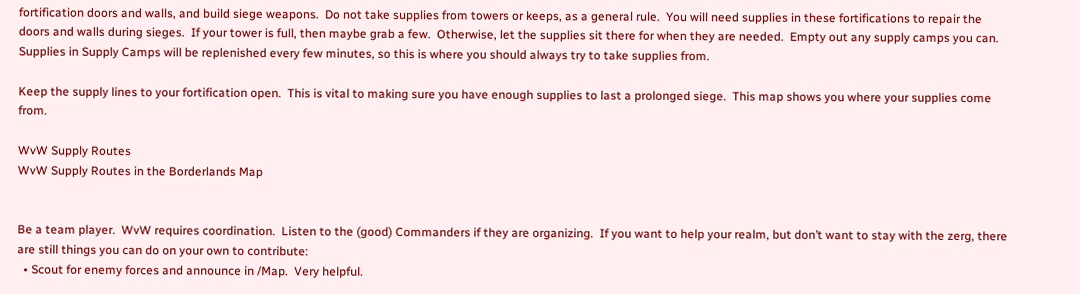fortification doors and walls, and build siege weapons.  Do not take supplies from towers or keeps, as a general rule.  You will need supplies in these fortifications to repair the doors and walls during sieges.  If your tower is full, then maybe grab a few.  Otherwise, let the supplies sit there for when they are needed.  Empty out any supply camps you can.  Supplies in Supply Camps will be replenished every few minutes, so this is where you should always try to take supplies from.

Keep the supply lines to your fortification open.  This is vital to making sure you have enough supplies to last a prolonged siege.  This map shows you where your supplies come from.

WvW Supply Routes
WvW Supply Routes in the Borderlands Map


Be a team player.  WvW requires coordination.  Listen to the (good) Commanders if they are organizing.  If you want to help your realm, but don’t want to stay with the zerg, there are still things you can do on your own to contribute:
  • Scout for enemy forces and announce in /Map.  Very helpful.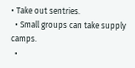• Take out sentries.
  • Small groups can take supply camps.
  •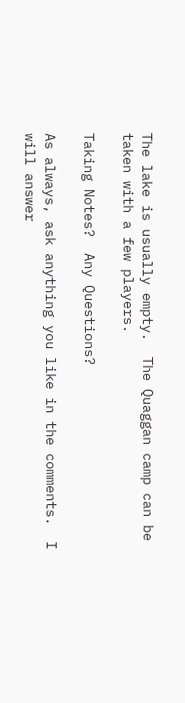The lake is usually empty.  The Quaggan camp can be taken with a few players.

Taking Notes?  Any Questions?

As always, ask anything you like in the comments.  I will answer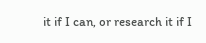it if I can, or research it if I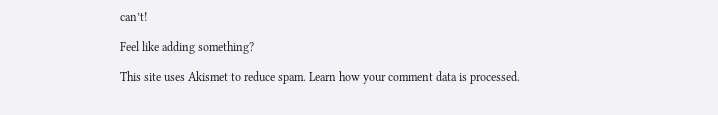can’t!

Feel like adding something?

This site uses Akismet to reduce spam. Learn how your comment data is processed.